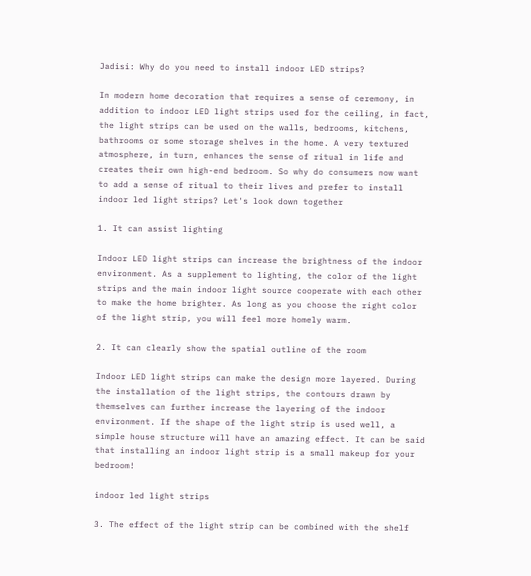Jadisi: Why do you need to install indoor LED strips?

In modern home decoration that requires a sense of ceremony, in addition to indoor LED light strips used for the ceiling, in fact, the light strips can be used on the walls, bedrooms, kitchens, bathrooms or some storage shelves in the home. A very textured atmosphere, in turn, enhances the sense of ritual in life and creates their own high-end bedroom. So why do consumers now want to add a sense of ritual to their lives and prefer to install indoor led light strips? Let's look down together

1. It can assist lighting

Indoor LED light strips can increase the brightness of the indoor environment. As a supplement to lighting, the color of the light strips and the main indoor light source cooperate with each other to make the home brighter. As long as you choose the right color of the light strip, you will feel more homely warm.

2. It can clearly show the spatial outline of the room

Indoor LED light strips can make the design more layered. During the installation of the light strips, the contours drawn by themselves can further increase the layering of the indoor environment. If the shape of the light strip is used well, a simple house structure will have an amazing effect. It can be said that installing an indoor light strip is a small makeup for your bedroom!

indoor led light strips

3. The effect of the light strip can be combined with the shelf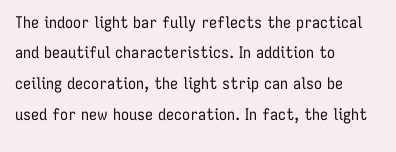The indoor light bar fully reflects the practical and beautiful characteristics. In addition to ceiling decoration, the light strip can also be used for new house decoration. In fact, the light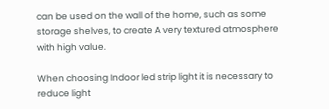can be used on the wall of the home, such as some storage shelves, to create A very textured atmosphere with high value.

When choosing Indoor led strip light it is necessary to reduce light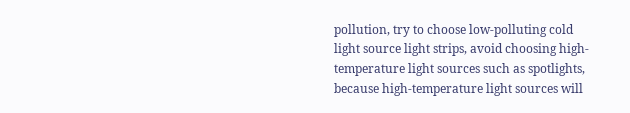pollution, try to choose low-polluting cold light source light strips, avoid choosing high-temperature light sources such as spotlights, because high-temperature light sources will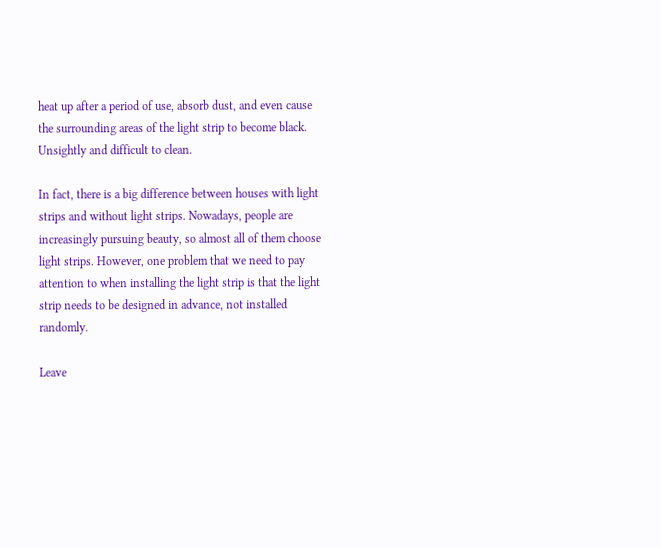heat up after a period of use, absorb dust, and even cause the surrounding areas of the light strip to become black. Unsightly and difficult to clean.

In fact, there is a big difference between houses with light strips and without light strips. Nowadays, people are increasingly pursuing beauty, so almost all of them choose light strips. However, one problem that we need to pay attention to when installing the light strip is that the light strip needs to be designed in advance, not installed randomly.

Leave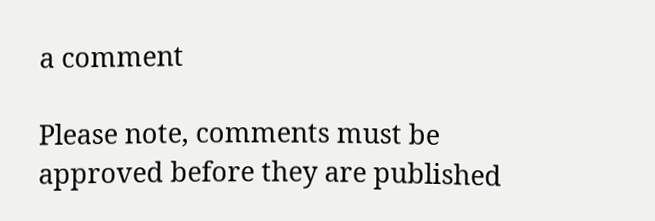a comment

Please note, comments must be approved before they are published